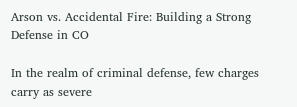Arson vs. Accidental Fire: Building a Strong Defense in CO

In the realm of criminal defense, few charges carry as severe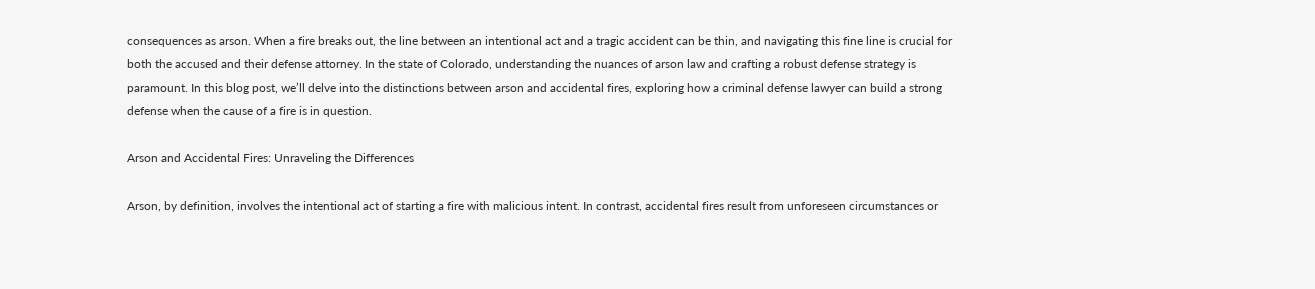consequences as arson. When a fire breaks out, the line between an intentional act and a tragic accident can be thin, and navigating this fine line is crucial for both the accused and their defense attorney. In the state of Colorado, understanding the nuances of arson law and crafting a robust defense strategy is paramount. In this blog post, we’ll delve into the distinctions between arson and accidental fires, exploring how a criminal defense lawyer can build a strong defense when the cause of a fire is in question.

Arson and Accidental Fires: Unraveling the Differences

Arson, by definition, involves the intentional act of starting a fire with malicious intent. In contrast, accidental fires result from unforeseen circumstances or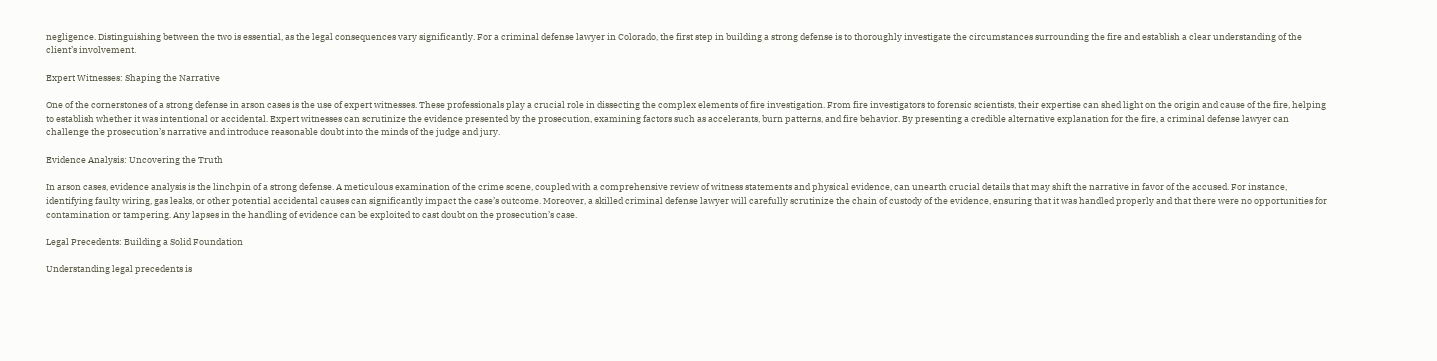negligence. Distinguishing between the two is essential, as the legal consequences vary significantly. For a criminal defense lawyer in Colorado, the first step in building a strong defense is to thoroughly investigate the circumstances surrounding the fire and establish a clear understanding of the client’s involvement.

Expert Witnesses: Shaping the Narrative

One of the cornerstones of a strong defense in arson cases is the use of expert witnesses. These professionals play a crucial role in dissecting the complex elements of fire investigation. From fire investigators to forensic scientists, their expertise can shed light on the origin and cause of the fire, helping to establish whether it was intentional or accidental. Expert witnesses can scrutinize the evidence presented by the prosecution, examining factors such as accelerants, burn patterns, and fire behavior. By presenting a credible alternative explanation for the fire, a criminal defense lawyer can challenge the prosecution’s narrative and introduce reasonable doubt into the minds of the judge and jury.

Evidence Analysis: Uncovering the Truth

In arson cases, evidence analysis is the linchpin of a strong defense. A meticulous examination of the crime scene, coupled with a comprehensive review of witness statements and physical evidence, can unearth crucial details that may shift the narrative in favor of the accused. For instance, identifying faulty wiring, gas leaks, or other potential accidental causes can significantly impact the case’s outcome. Moreover, a skilled criminal defense lawyer will carefully scrutinize the chain of custody of the evidence, ensuring that it was handled properly and that there were no opportunities for contamination or tampering. Any lapses in the handling of evidence can be exploited to cast doubt on the prosecution’s case.

Legal Precedents: Building a Solid Foundation

Understanding legal precedents is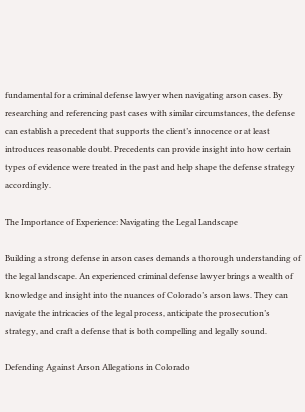fundamental for a criminal defense lawyer when navigating arson cases. By researching and referencing past cases with similar circumstances, the defense can establish a precedent that supports the client’s innocence or at least introduces reasonable doubt. Precedents can provide insight into how certain types of evidence were treated in the past and help shape the defense strategy accordingly.

The Importance of Experience: Navigating the Legal Landscape

Building a strong defense in arson cases demands a thorough understanding of the legal landscape. An experienced criminal defense lawyer brings a wealth of knowledge and insight into the nuances of Colorado’s arson laws. They can navigate the intricacies of the legal process, anticipate the prosecution’s strategy, and craft a defense that is both compelling and legally sound.

Defending Against Arson Allegations in Colorado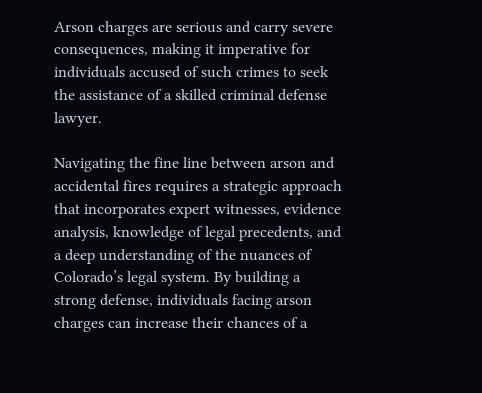Arson charges are serious and carry severe consequences, making it imperative for individuals accused of such crimes to seek the assistance of a skilled criminal defense lawyer.

Navigating the fine line between arson and accidental fires requires a strategic approach that incorporates expert witnesses, evidence analysis, knowledge of legal precedents, and a deep understanding of the nuances of Colorado’s legal system. By building a strong defense, individuals facing arson charges can increase their chances of a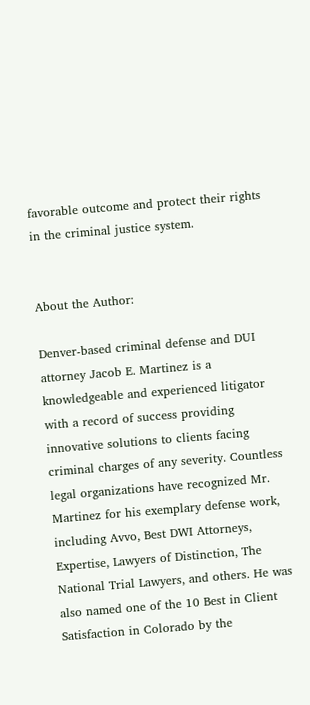favorable outcome and protect their rights in the criminal justice system.


About the Author:

Denver-based criminal defense and DUI attorney Jacob E. Martinez is a knowledgeable and experienced litigator with a record of success providing innovative solutions to clients facing criminal charges of any severity. Countless legal organizations have recognized Mr. Martinez for his exemplary defense work, including Avvo, Best DWI Attorneys, Expertise, Lawyers of Distinction, The National Trial Lawyers, and others. He was also named one of the 10 Best in Client Satisfaction in Colorado by the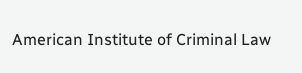American Institute of Criminal Law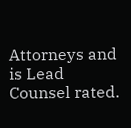Attorneys and is Lead Counsel rated.